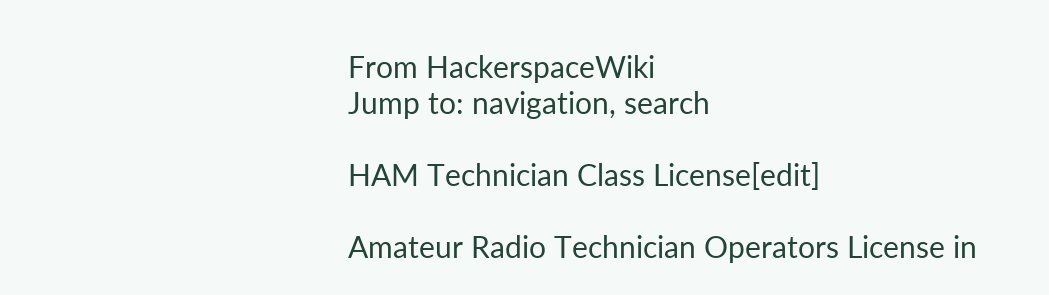From HackerspaceWiki
Jump to: navigation, search

HAM Technician Class License[edit]

Amateur Radio Technician Operators License in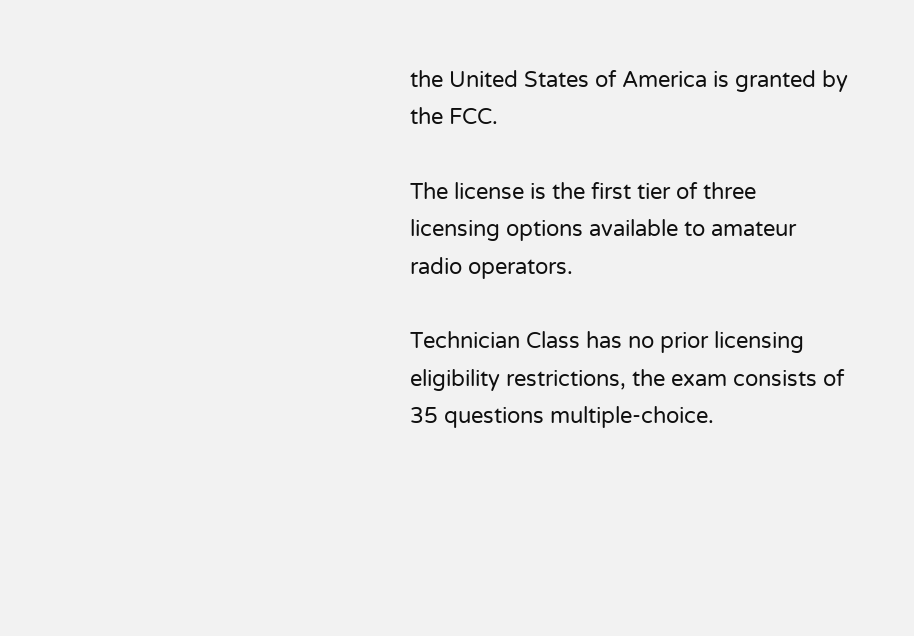the United States of America is granted by the FCC.

The license is the first tier of three licensing options available to amateur radio operators.

Technician Class has no prior licensing eligibility restrictions, the exam consists of 35 questions multiple-choice.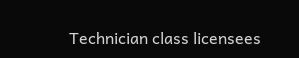Technician class licensees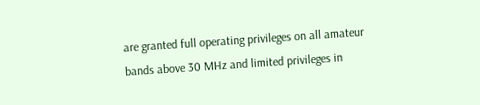are granted full operating privileges on all amateur bands above 30 MHz and limited privileges in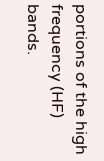portions of the high frequency (HF) bands.